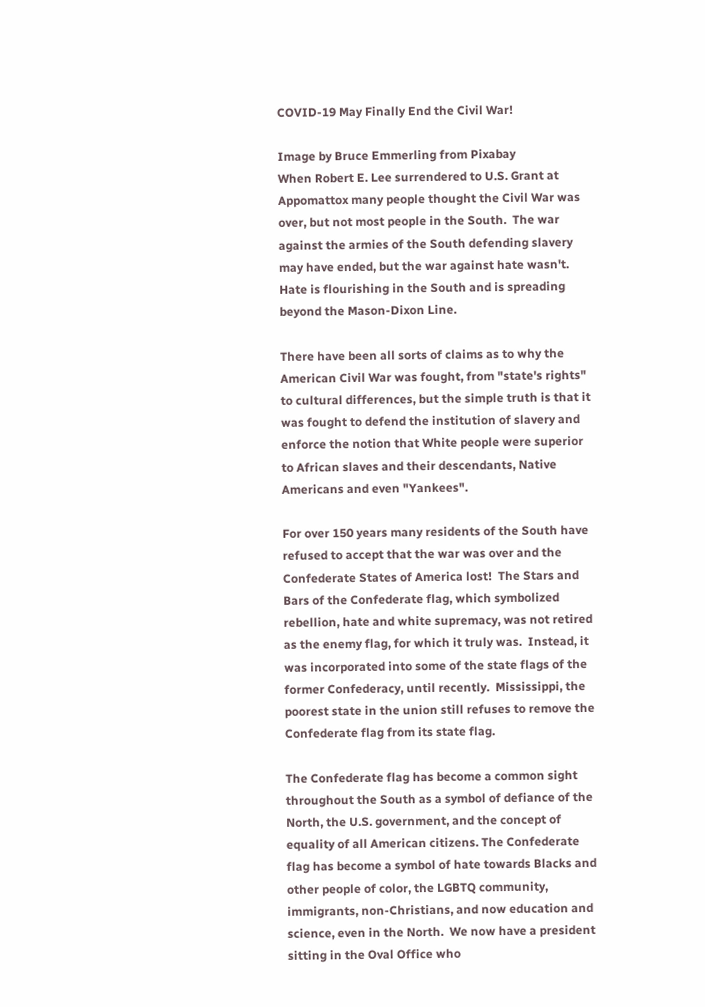COVID-19 May Finally End the Civil War!

Image by Bruce Emmerling from Pixabay
When Robert E. Lee surrendered to U.S. Grant at Appomattox many people thought the Civil War was over, but not most people in the South.  The war against the armies of the South defending slavery may have ended, but the war against hate wasn't.  Hate is flourishing in the South and is spreading beyond the Mason-Dixon Line.

There have been all sorts of claims as to why the American Civil War was fought, from "state's rights" to cultural differences, but the simple truth is that it was fought to defend the institution of slavery and enforce the notion that White people were superior to African slaves and their descendants, Native Americans and even "Yankees".

For over 150 years many residents of the South have refused to accept that the war was over and the Confederate States of America lost!  The Stars and Bars of the Confederate flag, which symbolized rebellion, hate and white supremacy, was not retired as the enemy flag, for which it truly was.  Instead, it was incorporated into some of the state flags of the former Confederacy, until recently.  Mississippi, the poorest state in the union still refuses to remove the Confederate flag from its state flag.

The Confederate flag has become a common sight throughout the South as a symbol of defiance of the North, the U.S. government, and the concept of equality of all American citizens. The Confederate flag has become a symbol of hate towards Blacks and other people of color, the LGBTQ community, immigrants, non-Christians, and now education and science, even in the North.  We now have a president sitting in the Oval Office who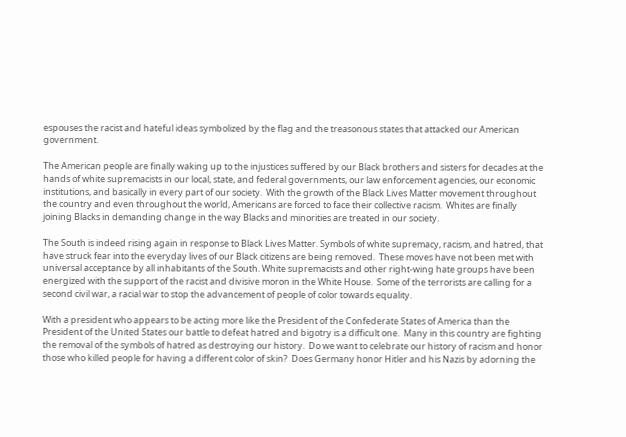espouses the racist and hateful ideas symbolized by the flag and the treasonous states that attacked our American government.

The American people are finally waking up to the injustices suffered by our Black brothers and sisters for decades at the hands of white supremacists in our local, state, and federal governments, our law enforcement agencies, our economic institutions, and basically in every part of our society.  With the growth of the Black Lives Matter movement throughout the country and even throughout the world, Americans are forced to face their collective racism.  Whites are finally joining Blacks in demanding change in the way Blacks and minorities are treated in our society.

The South is indeed rising again in response to Black Lives Matter. Symbols of white supremacy, racism, and hatred, that have struck fear into the everyday lives of our Black citizens are being removed.  These moves have not been met with universal acceptance by all inhabitants of the South. White supremacists and other right-wing hate groups have been energized with the support of the racist and divisive moron in the White House.  Some of the terrorists are calling for a second civil war, a racial war to stop the advancement of people of color towards equality.

With a president who appears to be acting more like the President of the Confederate States of America than the President of the United States our battle to defeat hatred and bigotry is a difficult one.  Many in this country are fighting the removal of the symbols of hatred as destroying our history.  Do we want to celebrate our history of racism and honor those who killed people for having a different color of skin?  Does Germany honor Hitler and his Nazis by adorning the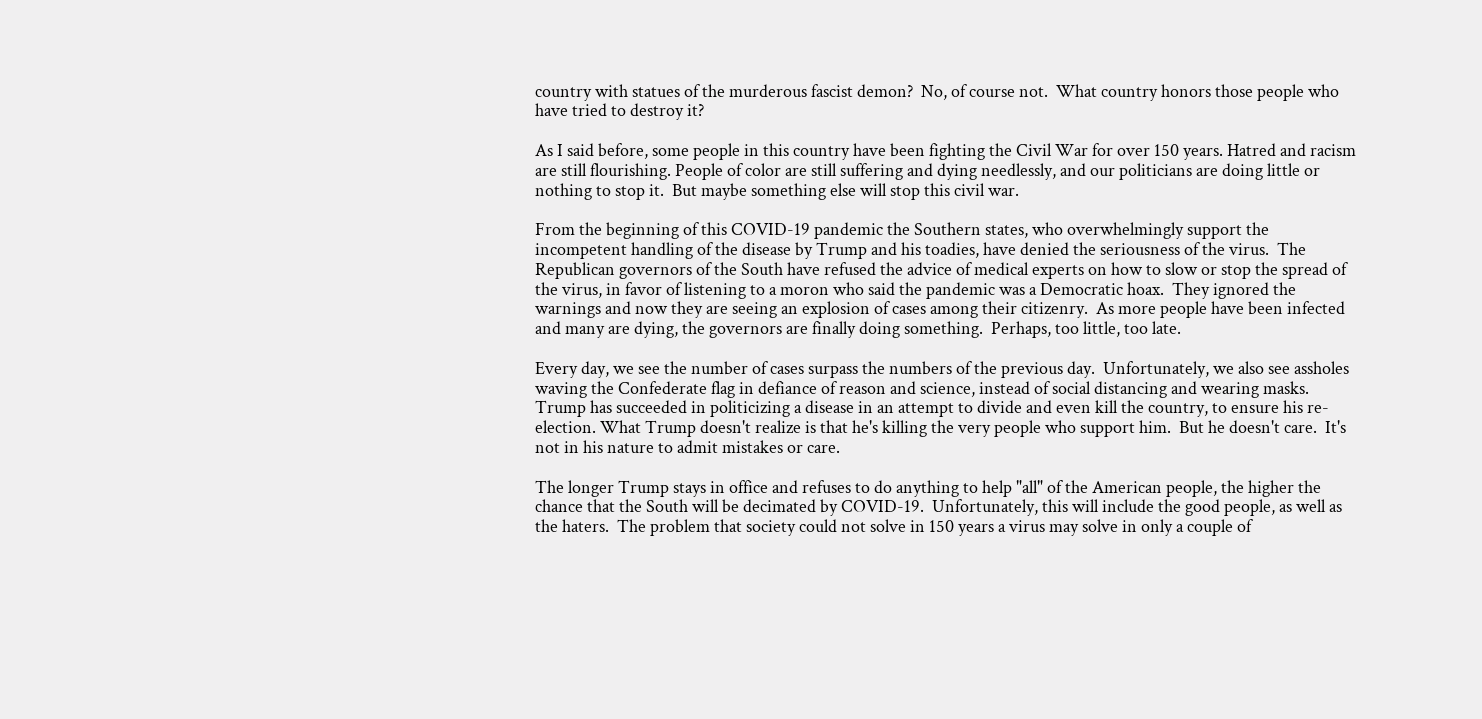country with statues of the murderous fascist demon?  No, of course not.  What country honors those people who have tried to destroy it?

As I said before, some people in this country have been fighting the Civil War for over 150 years. Hatred and racism are still flourishing. People of color are still suffering and dying needlessly, and our politicians are doing little or nothing to stop it.  But maybe something else will stop this civil war.

From the beginning of this COVID-19 pandemic the Southern states, who overwhelmingly support the incompetent handling of the disease by Trump and his toadies, have denied the seriousness of the virus.  The Republican governors of the South have refused the advice of medical experts on how to slow or stop the spread of the virus, in favor of listening to a moron who said the pandemic was a Democratic hoax.  They ignored the warnings and now they are seeing an explosion of cases among their citizenry.  As more people have been infected and many are dying, the governors are finally doing something.  Perhaps, too little, too late.

Every day, we see the number of cases surpass the numbers of the previous day.  Unfortunately, we also see assholes waving the Confederate flag in defiance of reason and science, instead of social distancing and wearing masks.  Trump has succeeded in politicizing a disease in an attempt to divide and even kill the country, to ensure his re-election. What Trump doesn't realize is that he's killing the very people who support him.  But he doesn't care.  It's not in his nature to admit mistakes or care.

The longer Trump stays in office and refuses to do anything to help "all" of the American people, the higher the chance that the South will be decimated by COVID-19.  Unfortunately, this will include the good people, as well as the haters.  The problem that society could not solve in 150 years a virus may solve in only a couple of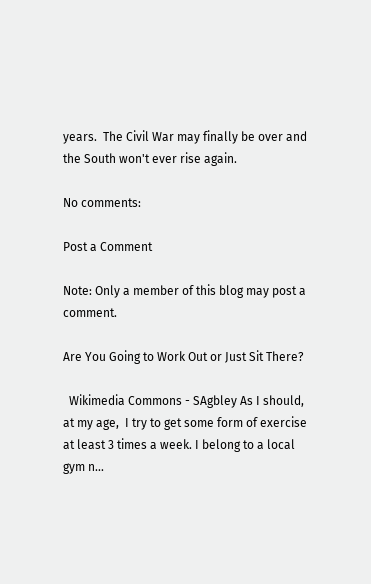years.  The Civil War may finally be over and the South won't ever rise again.

No comments:

Post a Comment

Note: Only a member of this blog may post a comment.

Are You Going to Work Out or Just Sit There?

  Wikimedia Commons - SAgbley As I should, at my age,  I try to get some form of exercise at least 3 times a week. I belong to a local gym n...